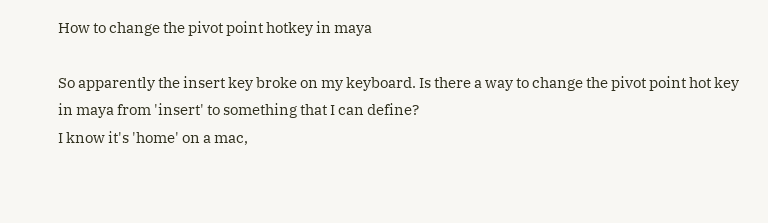How to change the pivot point hotkey in maya

So apparently the insert key broke on my keyboard. Is there a way to change the pivot point hot key in maya from 'insert' to something that I can define?
I know it's 'home' on a mac,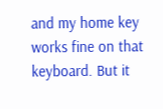and my home key works fine on that keyboard. But it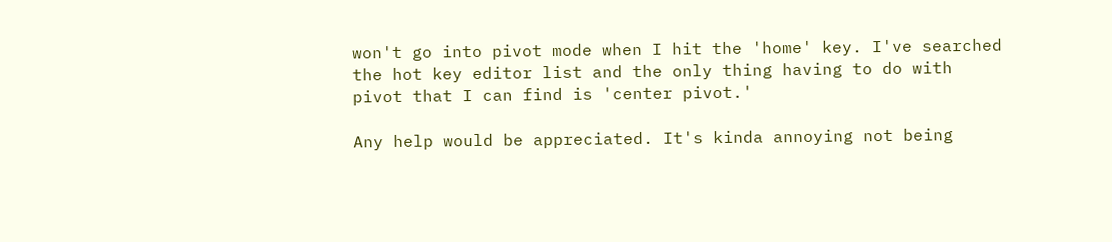won't go into pivot mode when I hit the 'home' key. I've searched the hot key editor list and the only thing having to do with pivot that I can find is 'center pivot.'

Any help would be appreciated. It's kinda annoying not being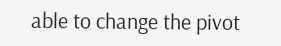able to change the pivot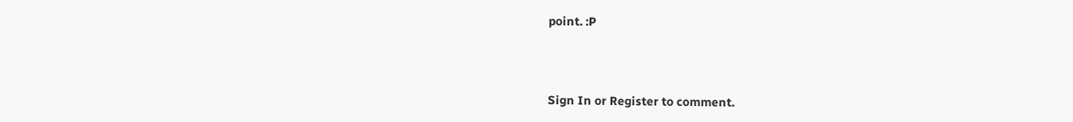point. :P



Sign In or Register to comment.